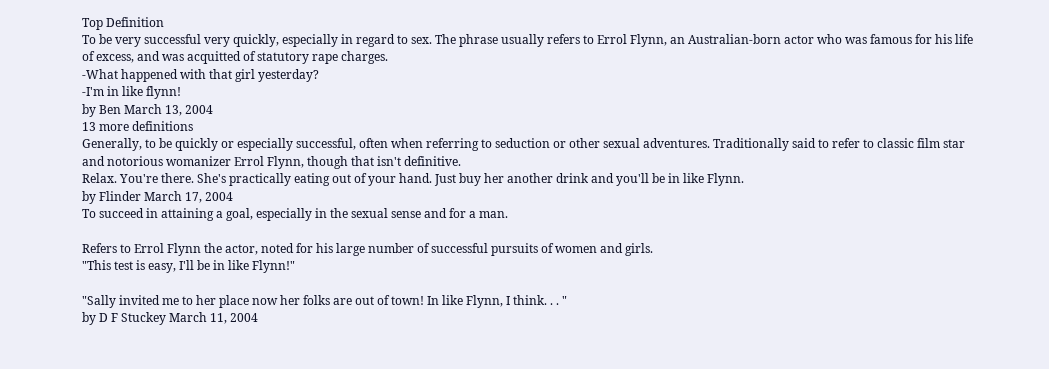Top Definition
To be very successful very quickly, especially in regard to sex. The phrase usually refers to Errol Flynn, an Australian-born actor who was famous for his life of excess, and was acquitted of statutory rape charges.
-What happened with that girl yesterday?
-I'm in like flynn!
by Ben March 13, 2004
13 more definitions
Generally, to be quickly or especially successful, often when referring to seduction or other sexual adventures. Traditionally said to refer to classic film star and notorious womanizer Errol Flynn, though that isn't definitive.
Relax. You're there. She's practically eating out of your hand. Just buy her another drink and you'll be in like Flynn.
by Flinder March 17, 2004
To succeed in attaining a goal, especially in the sexual sense and for a man.

Refers to Errol Flynn the actor, noted for his large number of successful pursuits of women and girls.
"This test is easy, I'll be in like Flynn!"

"Sally invited me to her place now her folks are out of town! In like Flynn, I think. . . "
by D F Stuckey March 11, 2004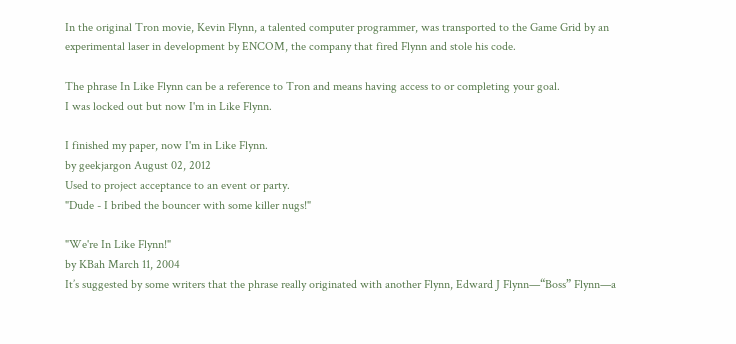In the original Tron movie, Kevin Flynn, a talented computer programmer, was transported to the Game Grid by an experimental laser in development by ENCOM, the company that fired Flynn and stole his code.

The phrase In Like Flynn can be a reference to Tron and means having access to or completing your goal.
I was locked out but now I'm in Like Flynn.

I finished my paper, now I'm in Like Flynn.
by geekjargon August 02, 2012
Used to project acceptance to an event or party.
"Dude - I bribed the bouncer with some killer nugs!"

"We're In Like Flynn!"
by KBah March 11, 2004
It’s suggested by some writers that the phrase really originated with another Flynn, Edward J Flynn—“Boss” Flynn—a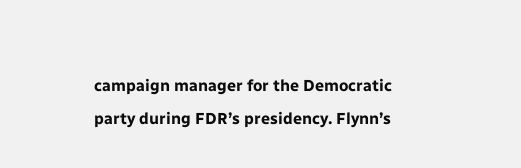campaign manager for the Democratic party during FDR’s presidency. Flynn’s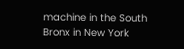machine in the South Bronx in New York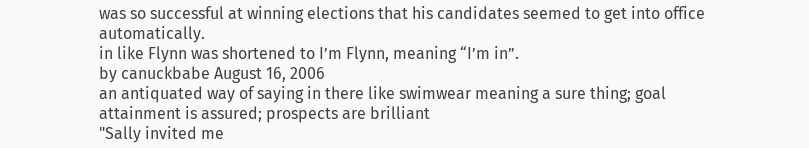was so successful at winning elections that his candidates seemed to get into office automatically.
in like Flynn was shortened to I’m Flynn, meaning “I’m in”.
by canuckbabe August 16, 2006
an antiquated way of saying in there like swimwear meaning a sure thing; goal attainment is assured; prospects are brilliant
"Sally invited me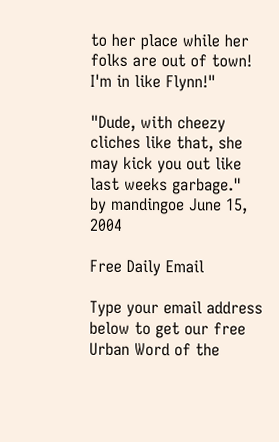to her place while her folks are out of town! I'm in like Flynn!"

"Dude, with cheezy cliches like that, she may kick you out like last weeks garbage."
by mandingoe June 15, 2004

Free Daily Email

Type your email address below to get our free Urban Word of the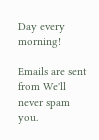Day every morning!

Emails are sent from We'll never spam you.